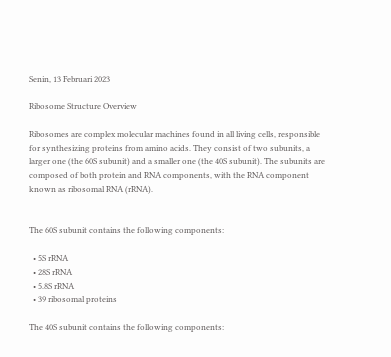Senin, 13 Februari 2023

Ribosome Structure Overview

Ribosomes are complex molecular machines found in all living cells, responsible for synthesizing proteins from amino acids. They consist of two subunits, a larger one (the 60S subunit) and a smaller one (the 40S subunit). The subunits are composed of both protein and RNA components, with the RNA component known as ribosomal RNA (rRNA).


The 60S subunit contains the following components:

  • 5S rRNA
  • 28S rRNA
  • 5.8S rRNA
  • 39 ribosomal proteins

The 40S subunit contains the following components: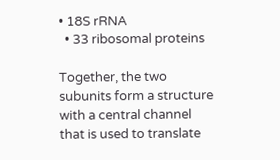• 18S rRNA
  • 33 ribosomal proteins

Together, the two subunits form a structure with a central channel that is used to translate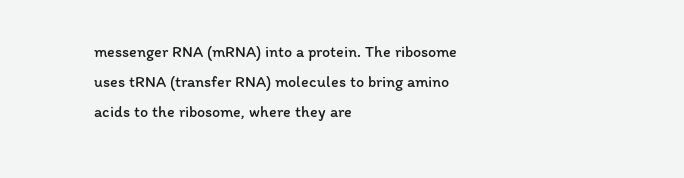messenger RNA (mRNA) into a protein. The ribosome uses tRNA (transfer RNA) molecules to bring amino acids to the ribosome, where they are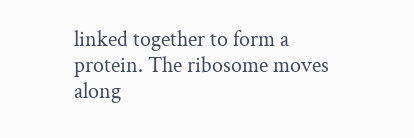linked together to form a protein. The ribosome moves along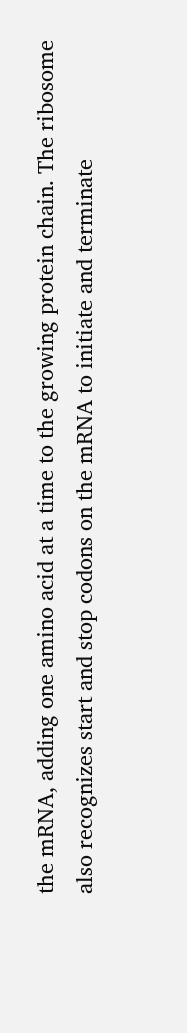the mRNA, adding one amino acid at a time to the growing protein chain. The ribosome also recognizes start and stop codons on the mRNA to initiate and terminate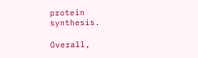protein synthesis.

Overall,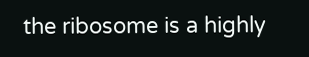the ribosome is a highly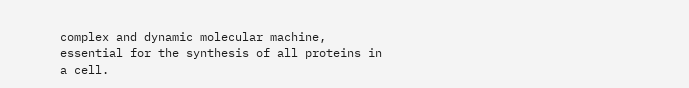complex and dynamic molecular machine, essential for the synthesis of all proteins in a cell.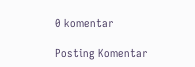0 komentar

Posting Komentar